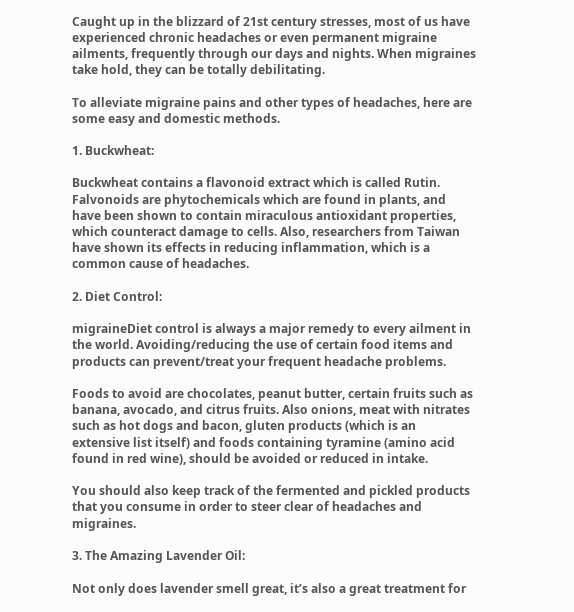Caught up in the blizzard of 21st century stresses, most of us have experienced chronic headaches or even permanent migraine ailments, frequently through our days and nights. When migraines take hold, they can be totally debilitating.

To alleviate migraine pains and other types of headaches, here are some easy and domestic methods.

1. Buckwheat:

Buckwheat contains a flavonoid extract which is called Rutin. Falvonoids are phytochemicals which are found in plants, and have been shown to contain miraculous antioxidant properties, which counteract damage to cells. Also, researchers from Taiwan have shown its effects in reducing inflammation, which is a common cause of headaches.

2. Diet Control:

migraineDiet control is always a major remedy to every ailment in the world. Avoiding/reducing the use of certain food items and products can prevent/treat your frequent headache problems.

Foods to avoid are chocolates, peanut butter, certain fruits such as banana, avocado, and citrus fruits. Also onions, meat with nitrates such as hot dogs and bacon, gluten products (which is an extensive list itself) and foods containing tyramine (amino acid found in red wine), should be avoided or reduced in intake.

You should also keep track of the fermented and pickled products that you consume in order to steer clear of headaches and migraines.

3. The Amazing Lavender Oil:

Not only does lavender smell great, it’s also a great treatment for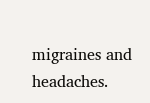migraines and headaches.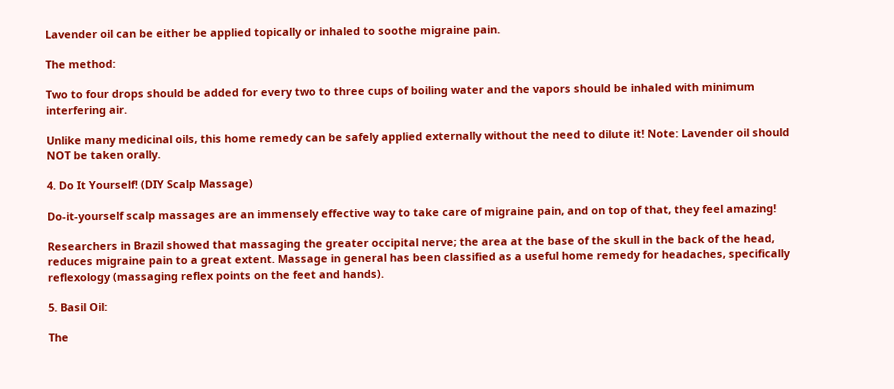Lavender oil can be either be applied topically or inhaled to soothe migraine pain.

The method:

Two to four drops should be added for every two to three cups of boiling water and the vapors should be inhaled with minimum interfering air.

Unlike many medicinal oils, this home remedy can be safely applied externally without the need to dilute it! Note: Lavender oil should NOT be taken orally.

4. Do It Yourself! (DIY Scalp Massage)

Do-it-yourself scalp massages are an immensely effective way to take care of migraine pain, and on top of that, they feel amazing!

Researchers in Brazil showed that massaging the greater occipital nerve; the area at the base of the skull in the back of the head, reduces migraine pain to a great extent. Massage in general has been classified as a useful home remedy for headaches, specifically reflexology (massaging reflex points on the feet and hands).

5. Basil Oil:

The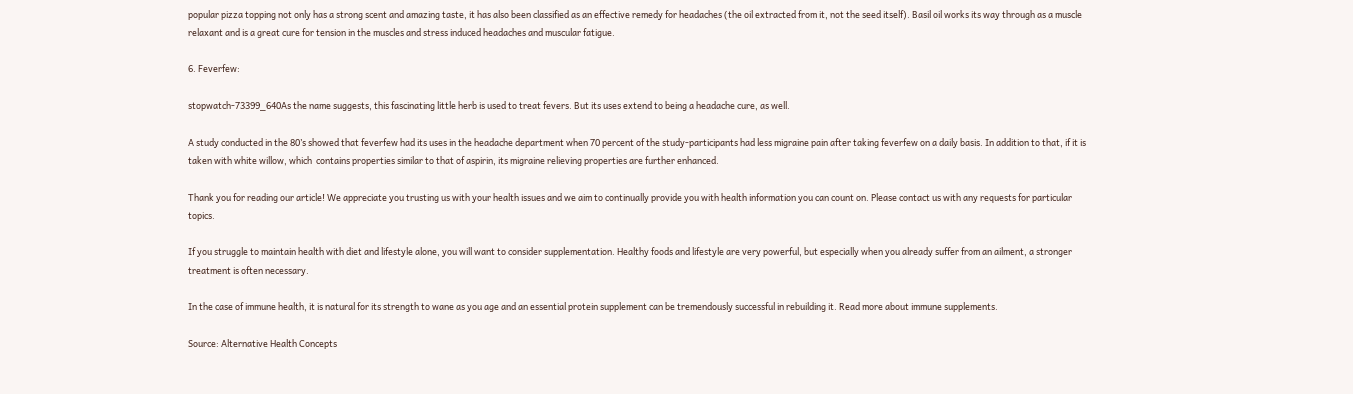popular pizza topping not only has a strong scent and amazing taste, it has also been classified as an effective remedy for headaches (the oil extracted from it, not the seed itself). Basil oil works its way through as a muscle relaxant and is a great cure for tension in the muscles and stress induced headaches and muscular fatigue.

6. Feverfew:

stopwatch-73399_640As the name suggests, this fascinating little herb is used to treat fevers. But its uses extend to being a headache cure, as well.

A study conducted in the 80’s showed that feverfew had its uses in the headache department when 70 percent of the study-participants had less migraine pain after taking feverfew on a daily basis. In addition to that, if it is taken with white willow, which  contains properties similar to that of aspirin, its migraine relieving properties are further enhanced.

Thank you for reading our article! We appreciate you trusting us with your health issues and we aim to continually provide you with health information you can count on. Please contact us with any requests for particular topics.

If you struggle to maintain health with diet and lifestyle alone, you will want to consider supplementation. Healthy foods and lifestyle are very powerful, but especially when you already suffer from an ailment, a stronger treatment is often necessary.

In the case of immune health, it is natural for its strength to wane as you age and an essential protein supplement can be tremendously successful in rebuilding it. Read more about immune supplements.

Source: Alternative Health Concepts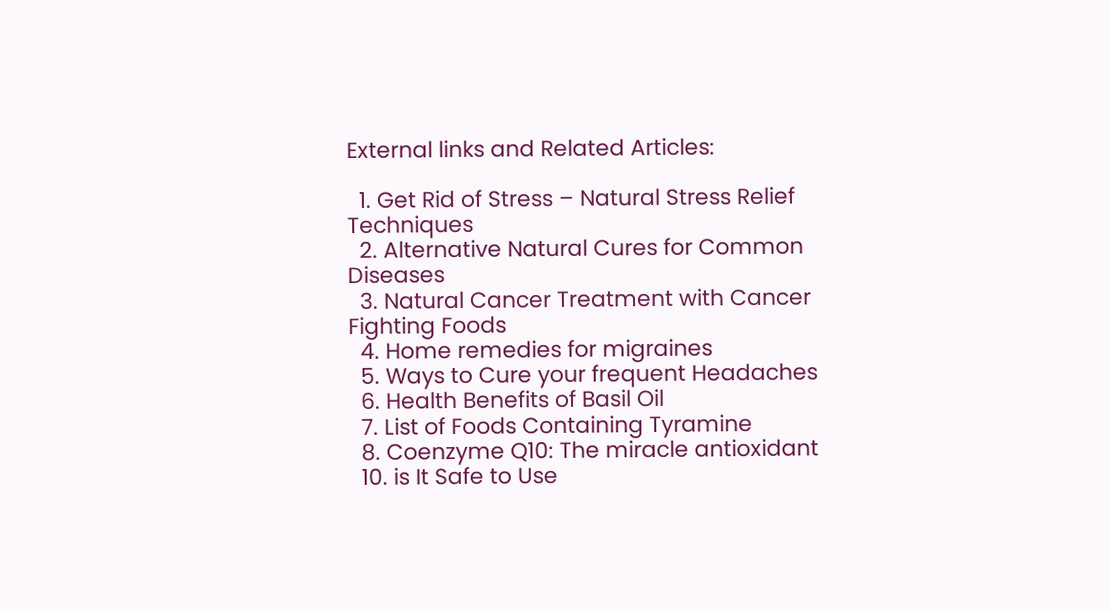External links and Related Articles:

  1. Get Rid of Stress – Natural Stress Relief Techniques
  2. Alternative Natural Cures for Common Diseases
  3. Natural Cancer Treatment with Cancer Fighting Foods
  4. Home remedies for migraines
  5. Ways to Cure your frequent Headaches
  6. Health Benefits of Basil Oil
  7. List of Foods Containing Tyramine
  8. Coenzyme Q10: The miracle antioxidant
  10. is It Safe to Use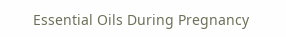Essential Oils During Pregnancy